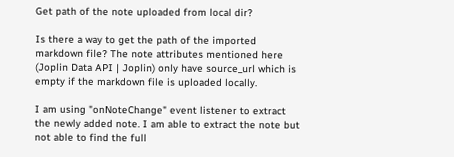Get path of the note uploaded from local dir?

Is there a way to get the path of the imported markdown file? The note attributes mentioned here (Joplin Data API | Joplin) only have source_url which is empty if the markdown file is uploaded locally.

I am using "onNoteChange" event listener to extract the newly added note. I am able to extract the note but not able to find the full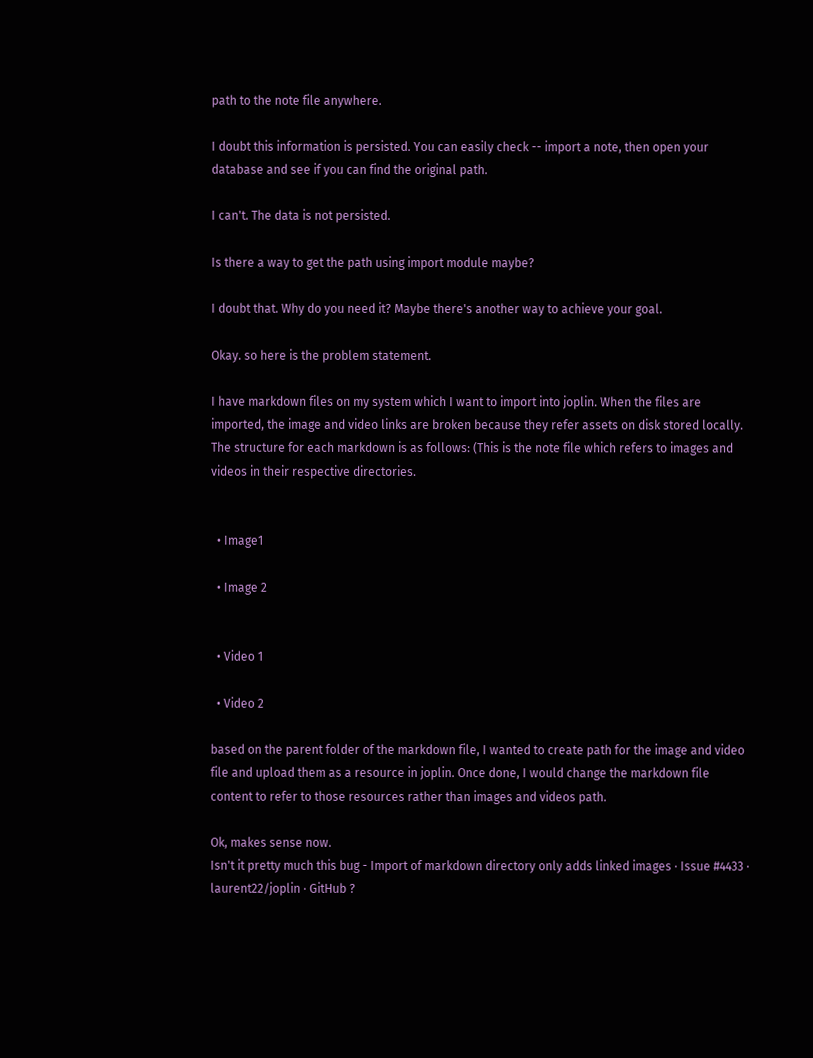path to the note file anywhere.

I doubt this information is persisted. You can easily check -- import a note, then open your database and see if you can find the original path.

I can't. The data is not persisted.

Is there a way to get the path using import module maybe?

I doubt that. Why do you need it? Maybe there's another way to achieve your goal.

Okay. so here is the problem statement.

I have markdown files on my system which I want to import into joplin. When the files are imported, the image and video links are broken because they refer assets on disk stored locally. The structure for each markdown is as follows: (This is the note file which refers to images and videos in their respective directories.


  • Image1

  • Image 2


  • Video 1

  • Video 2

based on the parent folder of the markdown file, I wanted to create path for the image and video file and upload them as a resource in joplin. Once done, I would change the markdown file content to refer to those resources rather than images and videos path.

Ok, makes sense now.
Isn't it pretty much this bug - Import of markdown directory only adds linked images · Issue #4433 · laurent22/joplin · GitHub ?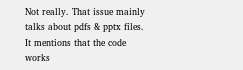Not really. That issue mainly talks about pdfs & pptx files. It mentions that the code works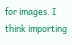for images. I think importing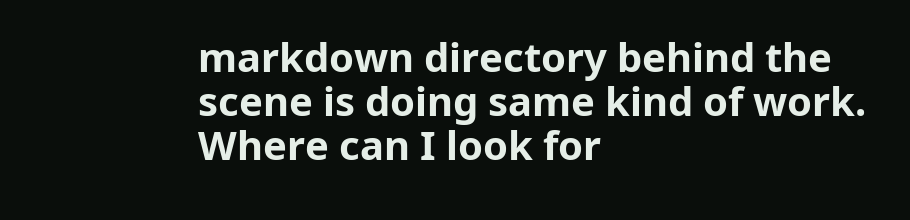markdown directory behind the scene is doing same kind of work. Where can I look for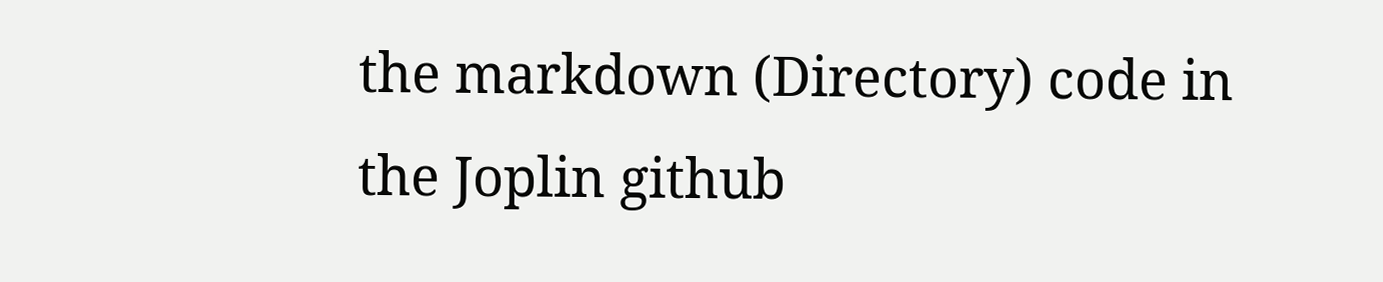the markdown (Directory) code in the Joplin github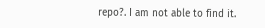repo?. I am not able to find it.